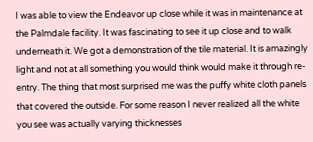I was able to view the Endeavor up close while it was in maintenance at the Palmdale facility. It was fascinating to see it up close and to walk underneath it. We got a demonstration of the tile material. It is amazingly light and not at all something you would think would make it through re-entry. The thing that most surprised me was the puffy white cloth panels that covered the outside. For some reason I never realized all the white you see was actually varying thicknesses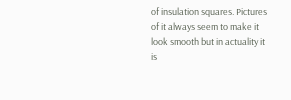of insulation squares. Pictures of it always seem to make it look smooth but in actuality it is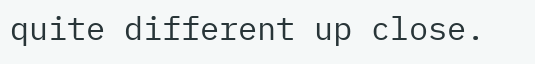quite different up close.